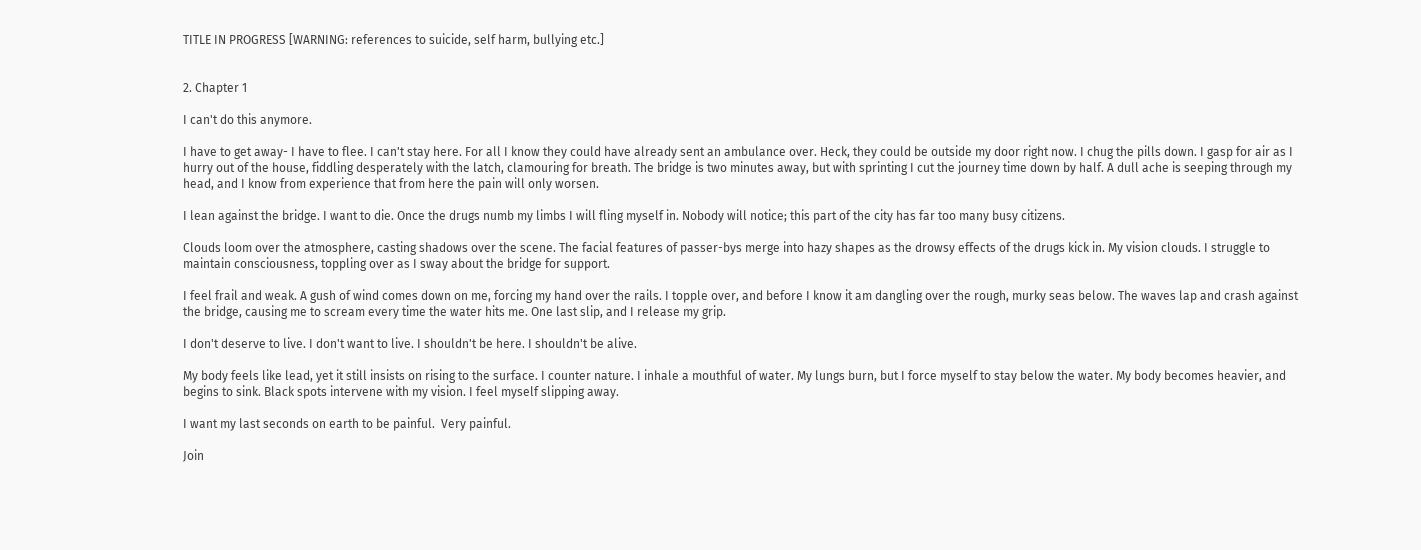TITLE IN PROGRESS [WARNING: references to suicide, self harm, bullying etc.]


2. Chapter 1

I can't do this anymore.

I have to get away- I have to flee. I can't stay here. For all I know they could have already sent an ambulance over. Heck, they could be outside my door right now. I chug the pills down. I gasp for air as I hurry out of the house, fiddling desperately with the latch, clamouring for breath. The bridge is two minutes away, but with sprinting I cut the journey time down by half. A dull ache is seeping through my head, and I know from experience that from here the pain will only worsen.

I lean against the bridge. I want to die. Once the drugs numb my limbs I will fling myself in. Nobody will notice; this part of the city has far too many busy citizens.

Clouds loom over the atmosphere, casting shadows over the scene. The facial features of passer-bys merge into hazy shapes as the drowsy effects of the drugs kick in. My vision clouds. I struggle to maintain consciousness, toppling over as I sway about the bridge for support.

I feel frail and weak. A gush of wind comes down on me, forcing my hand over the rails. I topple over, and before I know it am dangling over the rough, murky seas below. The waves lap and crash against the bridge, causing me to scream every time the water hits me. One last slip, and I release my grip.

I don't deserve to live. I don't want to live. I shouldn't be here. I shouldn't be alive.

My body feels like lead, yet it still insists on rising to the surface. I counter nature. I inhale a mouthful of water. My lungs burn, but I force myself to stay below the water. My body becomes heavier, and begins to sink. Black spots intervene with my vision. I feel myself slipping away.

I want my last seconds on earth to be painful.  Very painful.

Join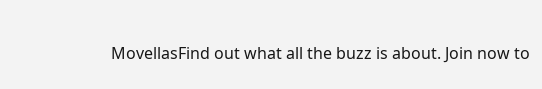MovellasFind out what all the buzz is about. Join now to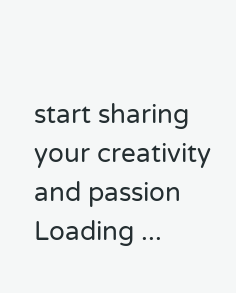start sharing your creativity and passion
Loading ...